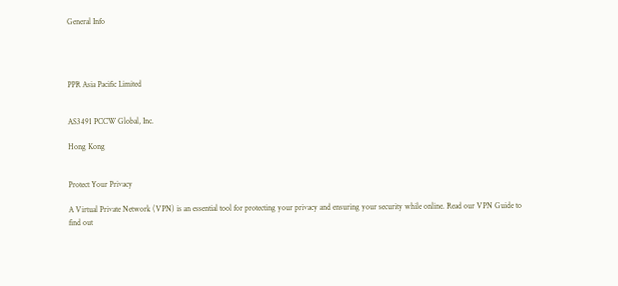General Info




PPR Asia Pacific Limited


AS3491 PCCW Global, Inc.

Hong Kong


Protect Your Privacy

A Virtual Private Network (VPN) is an essential tool for protecting your privacy and ensuring your security while online. Read our VPN Guide to find out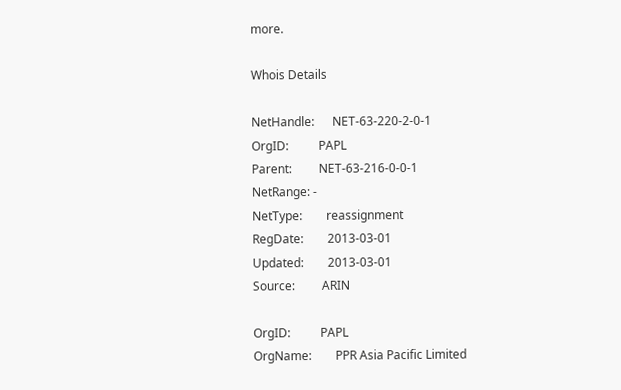more.

Whois Details

NetHandle:      NET-63-220-2-0-1
OrgID:          PAPL
Parent:         NET-63-216-0-0-1
NetRange: -
NetType:        reassignment
RegDate:        2013-03-01
Updated:        2013-03-01
Source:         ARIN

OrgID:          PAPL
OrgName:        PPR Asia Pacific Limited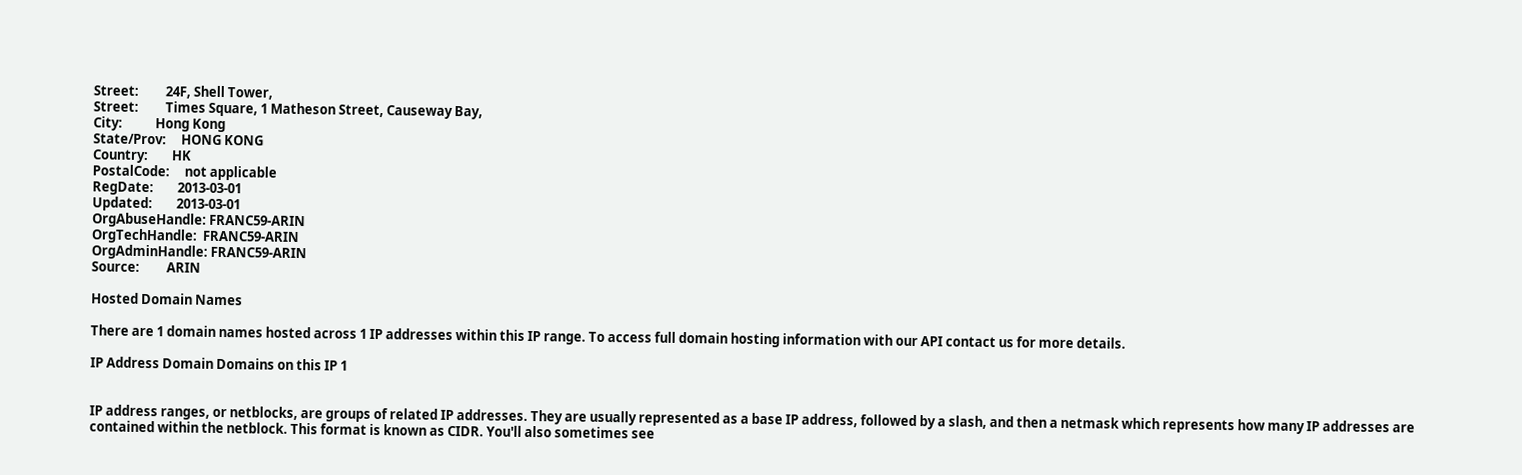Street:         24F, Shell Tower,
Street:         Times Square, 1 Matheson Street, Causeway Bay,
City:           Hong Kong
State/Prov:     HONG KONG
Country:        HK
PostalCode:     not applicable
RegDate:        2013-03-01
Updated:        2013-03-01
OrgAbuseHandle: FRANC59-ARIN
OrgTechHandle:  FRANC59-ARIN
OrgAdminHandle: FRANC59-ARIN
Source:         ARIN

Hosted Domain Names

There are 1 domain names hosted across 1 IP addresses within this IP range. To access full domain hosting information with our API contact us for more details.

IP Address Domain Domains on this IP 1


IP address ranges, or netblocks, are groups of related IP addresses. They are usually represented as a base IP address, followed by a slash, and then a netmask which represents how many IP addresses are contained within the netblock. This format is known as CIDR. You'll also sometimes see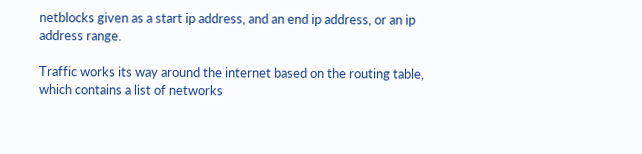netblocks given as a start ip address, and an end ip address, or an ip address range.

Traffic works its way around the internet based on the routing table, which contains a list of networks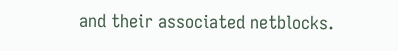and their associated netblocks.